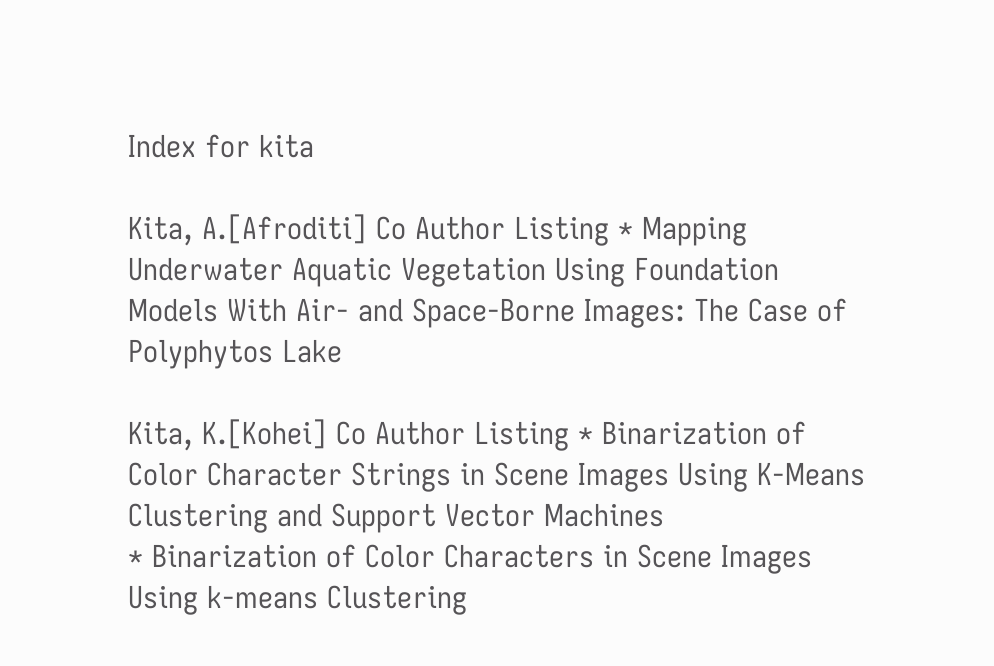Index for kita

Kita, A.[Afroditi] Co Author Listing * Mapping Underwater Aquatic Vegetation Using Foundation Models With Air- and Space-Borne Images: The Case of Polyphytos Lake

Kita, K.[Kohei] Co Author Listing * Binarization of Color Character Strings in Scene Images Using K-Means Clustering and Support Vector Machines
* Binarization of Color Characters in Scene Images Using k-means Clustering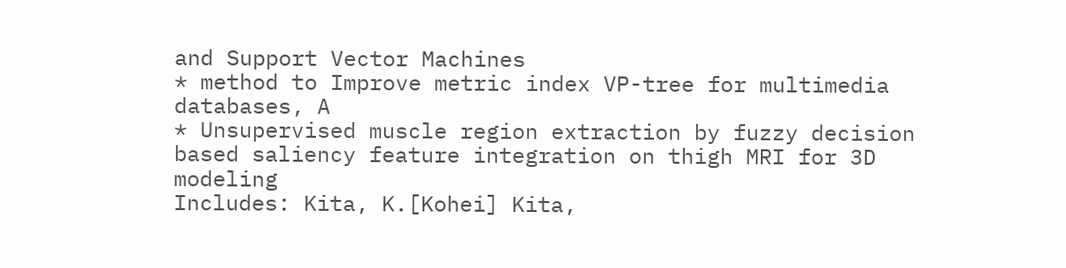and Support Vector Machines
* method to Improve metric index VP-tree for multimedia databases, A
* Unsupervised muscle region extraction by fuzzy decision based saliency feature integration on thigh MRI for 3D modeling
Includes: Kita, K.[Kohei] Kita,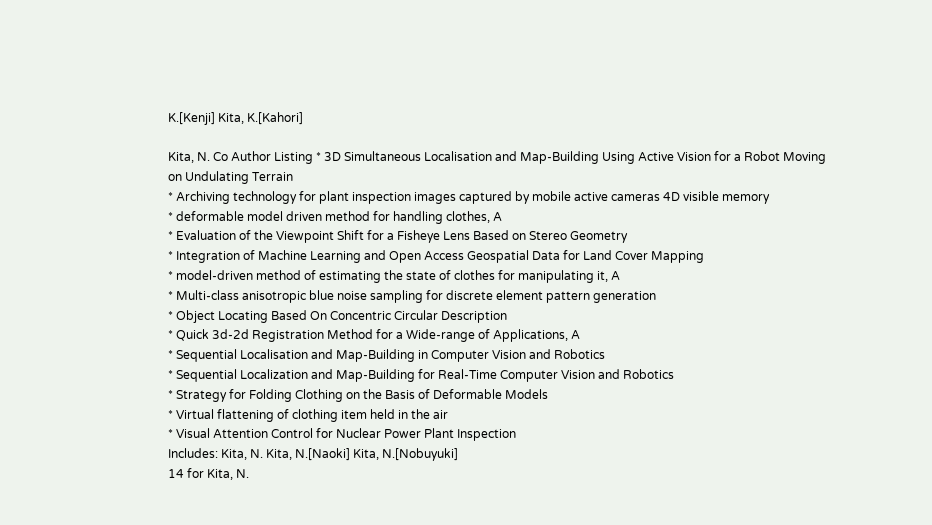K.[Kenji] Kita, K.[Kahori]

Kita, N. Co Author Listing * 3D Simultaneous Localisation and Map-Building Using Active Vision for a Robot Moving on Undulating Terrain
* Archiving technology for plant inspection images captured by mobile active cameras 4D visible memory
* deformable model driven method for handling clothes, A
* Evaluation of the Viewpoint Shift for a Fisheye Lens Based on Stereo Geometry
* Integration of Machine Learning and Open Access Geospatial Data for Land Cover Mapping
* model-driven method of estimating the state of clothes for manipulating it, A
* Multi-class anisotropic blue noise sampling for discrete element pattern generation
* Object Locating Based On Concentric Circular Description
* Quick 3d-2d Registration Method for a Wide-range of Applications, A
* Sequential Localisation and Map-Building in Computer Vision and Robotics
* Sequential Localization and Map-Building for Real-Time Computer Vision and Robotics
* Strategy for Folding Clothing on the Basis of Deformable Models
* Virtual flattening of clothing item held in the air
* Visual Attention Control for Nuclear Power Plant Inspection
Includes: Kita, N. Kita, N.[Naoki] Kita, N.[Nobuyuki]
14 for Kita, N.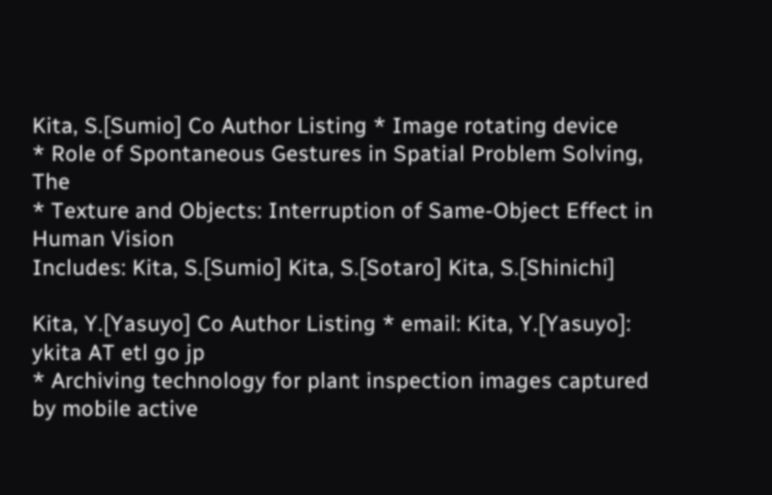Kita, S.[Sumio] Co Author Listing * Image rotating device
* Role of Spontaneous Gestures in Spatial Problem Solving, The
* Texture and Objects: Interruption of Same-Object Effect in Human Vision
Includes: Kita, S.[Sumio] Kita, S.[Sotaro] Kita, S.[Shinichi]

Kita, Y.[Yasuyo] Co Author Listing * email: Kita, Y.[Yasuyo]: ykita AT etl go jp
* Archiving technology for plant inspection images captured by mobile active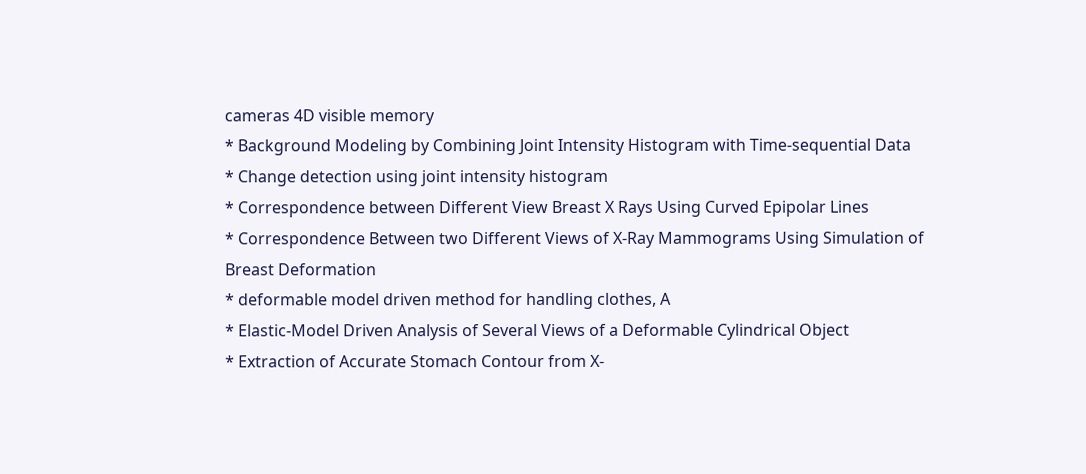cameras 4D visible memory
* Background Modeling by Combining Joint Intensity Histogram with Time-sequential Data
* Change detection using joint intensity histogram
* Correspondence between Different View Breast X Rays Using Curved Epipolar Lines
* Correspondence Between two Different Views of X-Ray Mammograms Using Simulation of Breast Deformation
* deformable model driven method for handling clothes, A
* Elastic-Model Driven Analysis of Several Views of a Deformable Cylindrical Object
* Extraction of Accurate Stomach Contour from X-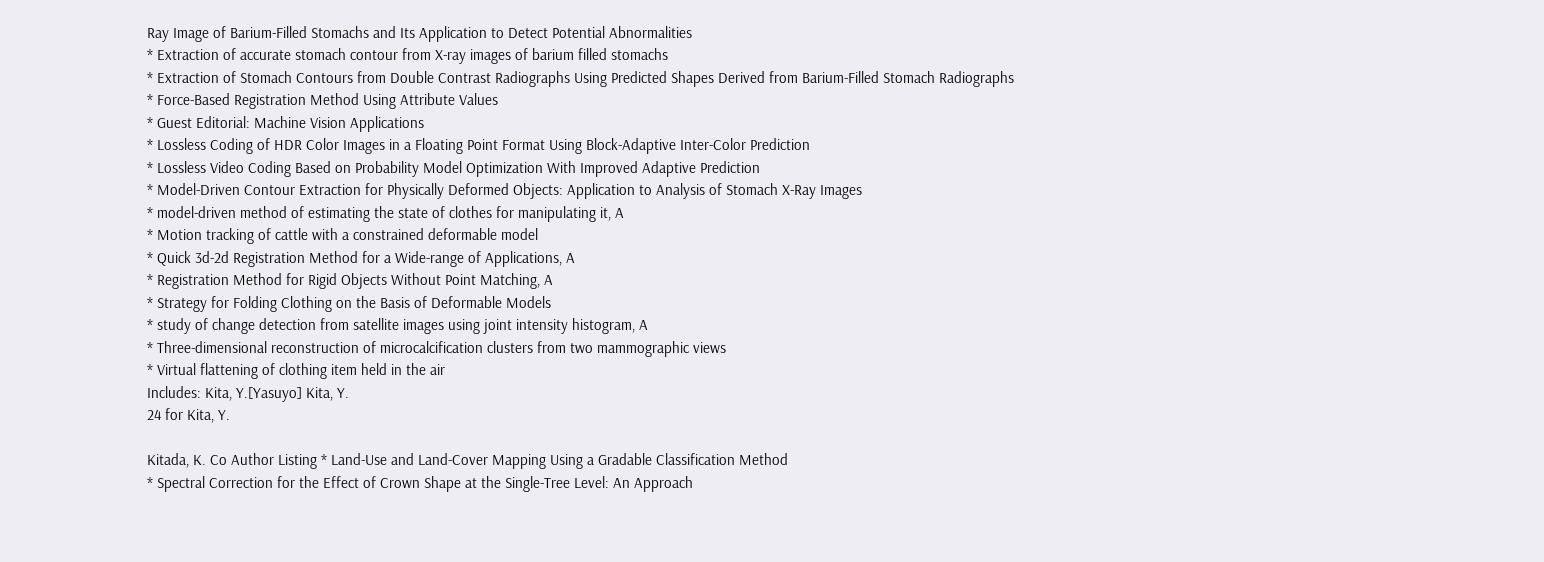Ray Image of Barium-Filled Stomachs and Its Application to Detect Potential Abnormalities
* Extraction of accurate stomach contour from X-ray images of barium filled stomachs
* Extraction of Stomach Contours from Double Contrast Radiographs Using Predicted Shapes Derived from Barium-Filled Stomach Radiographs
* Force-Based Registration Method Using Attribute Values
* Guest Editorial: Machine Vision Applications
* Lossless Coding of HDR Color Images in a Floating Point Format Using Block-Adaptive Inter-Color Prediction
* Lossless Video Coding Based on Probability Model Optimization With Improved Adaptive Prediction
* Model-Driven Contour Extraction for Physically Deformed Objects: Application to Analysis of Stomach X-Ray Images
* model-driven method of estimating the state of clothes for manipulating it, A
* Motion tracking of cattle with a constrained deformable model
* Quick 3d-2d Registration Method for a Wide-range of Applications, A
* Registration Method for Rigid Objects Without Point Matching, A
* Strategy for Folding Clothing on the Basis of Deformable Models
* study of change detection from satellite images using joint intensity histogram, A
* Three-dimensional reconstruction of microcalcification clusters from two mammographic views
* Virtual flattening of clothing item held in the air
Includes: Kita, Y.[Yasuyo] Kita, Y.
24 for Kita, Y.

Kitada, K. Co Author Listing * Land-Use and Land-Cover Mapping Using a Gradable Classification Method
* Spectral Correction for the Effect of Crown Shape at the Single-Tree Level: An Approach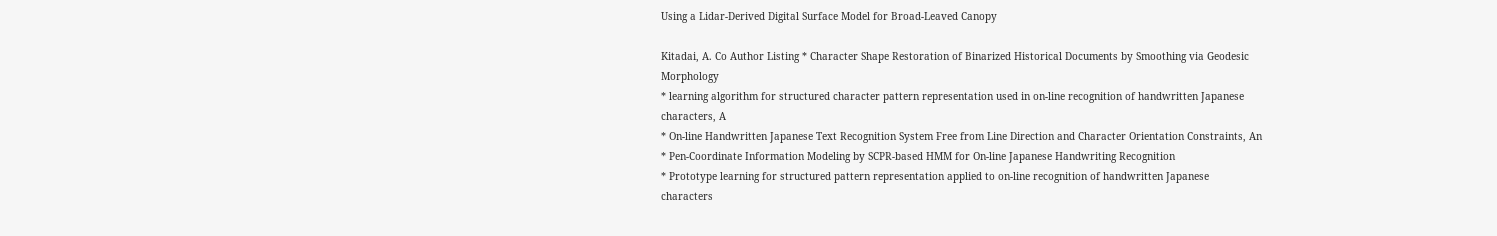Using a Lidar-Derived Digital Surface Model for Broad-Leaved Canopy

Kitadai, A. Co Author Listing * Character Shape Restoration of Binarized Historical Documents by Smoothing via Geodesic Morphology
* learning algorithm for structured character pattern representation used in on-line recognition of handwritten Japanese characters, A
* On-line Handwritten Japanese Text Recognition System Free from Line Direction and Character Orientation Constraints, An
* Pen-Coordinate Information Modeling by SCPR-based HMM for On-line Japanese Handwriting Recognition
* Prototype learning for structured pattern representation applied to on-line recognition of handwritten Japanese characters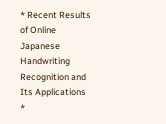* Recent Results of Online Japanese Handwriting Recognition and Its Applications
*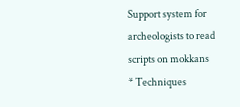Support system for archeologists to read scripts on mokkans
* Techniques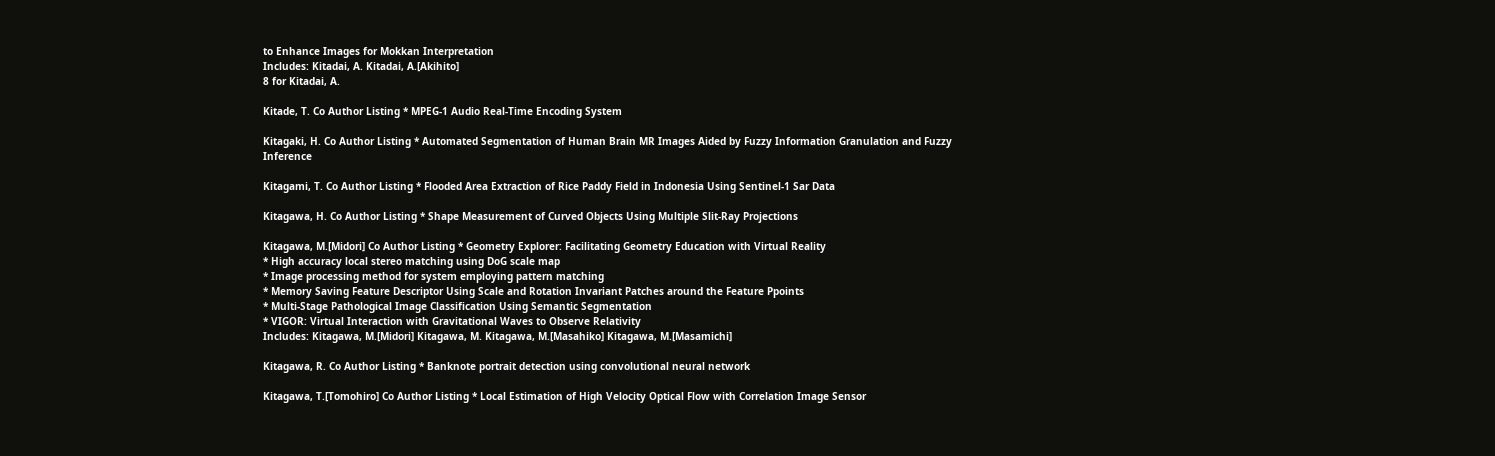to Enhance Images for Mokkan Interpretation
Includes: Kitadai, A. Kitadai, A.[Akihito]
8 for Kitadai, A.

Kitade, T. Co Author Listing * MPEG-1 Audio Real-Time Encoding System

Kitagaki, H. Co Author Listing * Automated Segmentation of Human Brain MR Images Aided by Fuzzy Information Granulation and Fuzzy Inference

Kitagami, T. Co Author Listing * Flooded Area Extraction of Rice Paddy Field in Indonesia Using Sentinel-1 Sar Data

Kitagawa, H. Co Author Listing * Shape Measurement of Curved Objects Using Multiple Slit-Ray Projections

Kitagawa, M.[Midori] Co Author Listing * Geometry Explorer: Facilitating Geometry Education with Virtual Reality
* High accuracy local stereo matching using DoG scale map
* Image processing method for system employing pattern matching
* Memory Saving Feature Descriptor Using Scale and Rotation Invariant Patches around the Feature Ppoints
* Multi-Stage Pathological Image Classification Using Semantic Segmentation
* VIGOR: Virtual Interaction with Gravitational Waves to Observe Relativity
Includes: Kitagawa, M.[Midori] Kitagawa, M. Kitagawa, M.[Masahiko] Kitagawa, M.[Masamichi]

Kitagawa, R. Co Author Listing * Banknote portrait detection using convolutional neural network

Kitagawa, T.[Tomohiro] Co Author Listing * Local Estimation of High Velocity Optical Flow with Correlation Image Sensor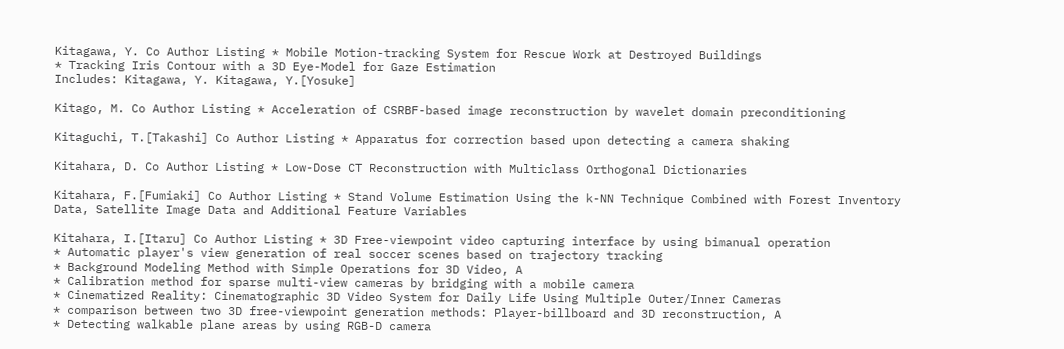Kitagawa, Y. Co Author Listing * Mobile Motion-tracking System for Rescue Work at Destroyed Buildings
* Tracking Iris Contour with a 3D Eye-Model for Gaze Estimation
Includes: Kitagawa, Y. Kitagawa, Y.[Yosuke]

Kitago, M. Co Author Listing * Acceleration of CSRBF-based image reconstruction by wavelet domain preconditioning

Kitaguchi, T.[Takashi] Co Author Listing * Apparatus for correction based upon detecting a camera shaking

Kitahara, D. Co Author Listing * Low-Dose CT Reconstruction with Multiclass Orthogonal Dictionaries

Kitahara, F.[Fumiaki] Co Author Listing * Stand Volume Estimation Using the k-NN Technique Combined with Forest Inventory Data, Satellite Image Data and Additional Feature Variables

Kitahara, I.[Itaru] Co Author Listing * 3D Free-viewpoint video capturing interface by using bimanual operation
* Automatic player's view generation of real soccer scenes based on trajectory tracking
* Background Modeling Method with Simple Operations for 3D Video, A
* Calibration method for sparse multi-view cameras by bridging with a mobile camera
* Cinematized Reality: Cinematographic 3D Video System for Daily Life Using Multiple Outer/Inner Cameras
* comparison between two 3D free-viewpoint generation methods: Player-billboard and 3D reconstruction, A
* Detecting walkable plane areas by using RGB-D camera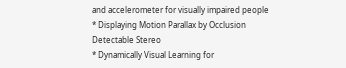and accelerometer for visually impaired people
* Displaying Motion Parallax by Occlusion Detectable Stereo
* Dynamically Visual Learning for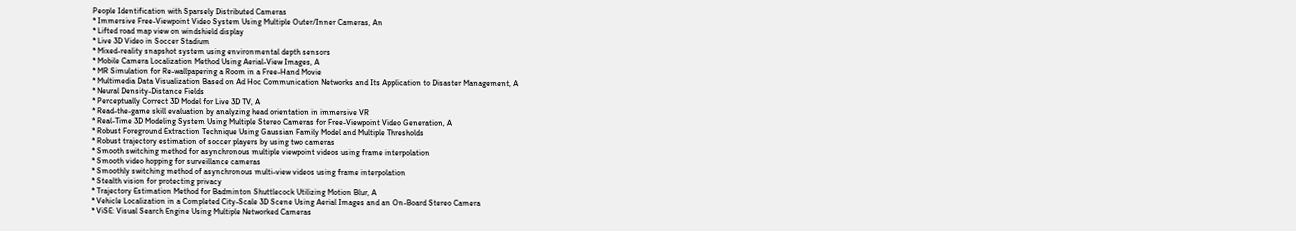People Identification with Sparsely Distributed Cameras
* Immersive Free-Viewpoint Video System Using Multiple Outer/Inner Cameras, An
* Lifted road map view on windshield display
* Live 3D Video in Soccer Stadium
* Mixed-reality snapshot system using environmental depth sensors
* Mobile Camera Localization Method Using Aerial-View Images, A
* MR Simulation for Re-wallpapering a Room in a Free-Hand Movie
* Multimedia Data Visualization Based on Ad Hoc Communication Networks and Its Application to Disaster Management, A
* Neural Density-Distance Fields
* Perceptually Correct 3D Model for Live 3D TV, A
* Read-the-game skill evaluation by analyzing head orientation in immersive VR
* Real-Time 3D Modeling System Using Multiple Stereo Cameras for Free-Viewpoint Video Generation, A
* Robust Foreground Extraction Technique Using Gaussian Family Model and Multiple Thresholds
* Robust trajectory estimation of soccer players by using two cameras
* Smooth switching method for asynchronous multiple viewpoint videos using frame interpolation
* Smooth video hopping for surveillance cameras
* Smoothly switching method of asynchronous multi-view videos using frame interpolation
* Stealth vision for protecting privacy
* Trajectory Estimation Method for Badminton Shuttlecock Utilizing Motion Blur, A
* Vehicle Localization in a Completed City-Scale 3D Scene Using Aerial Images and an On-Board Stereo Camera
* ViSE: Visual Search Engine Using Multiple Networked Cameras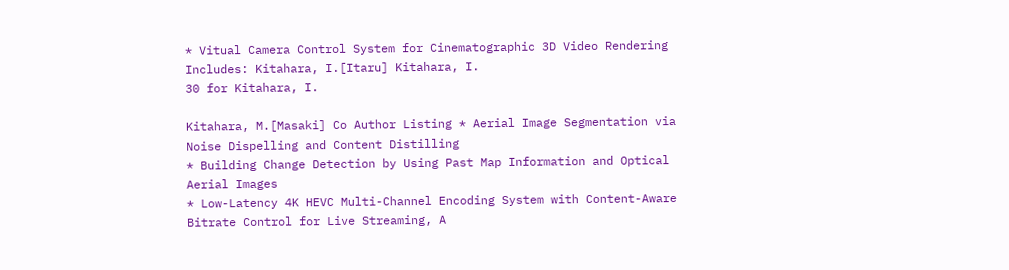* Vitual Camera Control System for Cinematographic 3D Video Rendering
Includes: Kitahara, I.[Itaru] Kitahara, I.
30 for Kitahara, I.

Kitahara, M.[Masaki] Co Author Listing * Aerial Image Segmentation via Noise Dispelling and Content Distilling
* Building Change Detection by Using Past Map Information and Optical Aerial Images
* Low-Latency 4K HEVC Multi-Channel Encoding System with Content-Aware Bitrate Control for Live Streaming, A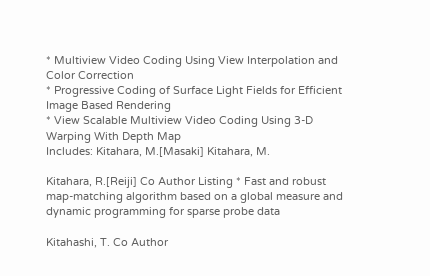* Multiview Video Coding Using View Interpolation and Color Correction
* Progressive Coding of Surface Light Fields for Efficient Image Based Rendering
* View Scalable Multiview Video Coding Using 3-D Warping With Depth Map
Includes: Kitahara, M.[Masaki] Kitahara, M.

Kitahara, R.[Reiji] Co Author Listing * Fast and robust map-matching algorithm based on a global measure and dynamic programming for sparse probe data

Kitahashi, T. Co Author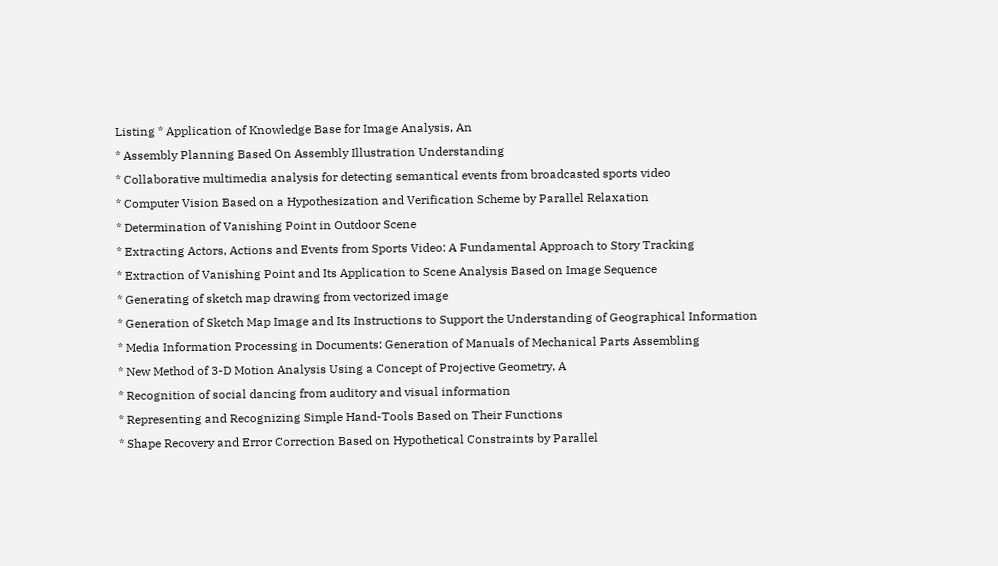Listing * Application of Knowledge Base for Image Analysis, An
* Assembly Planning Based On Assembly Illustration Understanding
* Collaborative multimedia analysis for detecting semantical events from broadcasted sports video
* Computer Vision Based on a Hypothesization and Verification Scheme by Parallel Relaxation
* Determination of Vanishing Point in Outdoor Scene
* Extracting Actors, Actions and Events from Sports Video: A Fundamental Approach to Story Tracking
* Extraction of Vanishing Point and Its Application to Scene Analysis Based on Image Sequence
* Generating of sketch map drawing from vectorized image
* Generation of Sketch Map Image and Its Instructions to Support the Understanding of Geographical Information
* Media Information Processing in Documents: Generation of Manuals of Mechanical Parts Assembling
* New Method of 3-D Motion Analysis Using a Concept of Projective Geometry, A
* Recognition of social dancing from auditory and visual information
* Representing and Recognizing Simple Hand-Tools Based on Their Functions
* Shape Recovery and Error Correction Based on Hypothetical Constraints by Parallel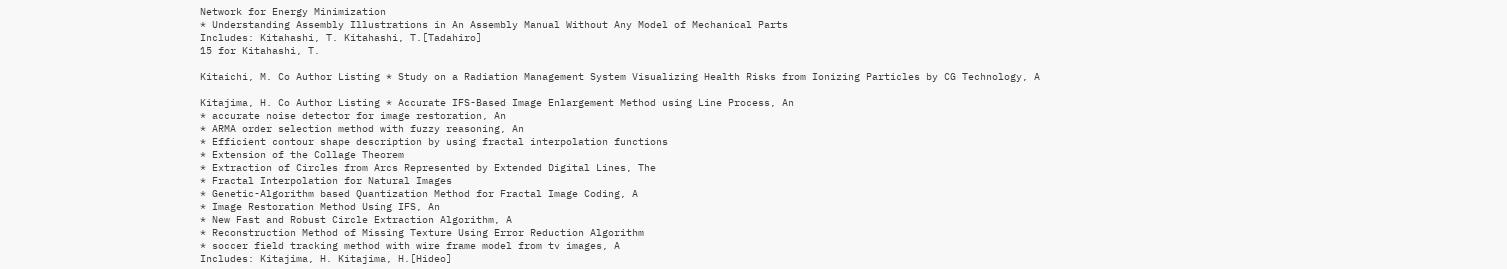Network for Energy Minimization
* Understanding Assembly Illustrations in An Assembly Manual Without Any Model of Mechanical Parts
Includes: Kitahashi, T. Kitahashi, T.[Tadahiro]
15 for Kitahashi, T.

Kitaichi, M. Co Author Listing * Study on a Radiation Management System Visualizing Health Risks from Ionizing Particles by CG Technology, A

Kitajima, H. Co Author Listing * Accurate IFS-Based Image Enlargement Method using Line Process, An
* accurate noise detector for image restoration, An
* ARMA order selection method with fuzzy reasoning, An
* Efficient contour shape description by using fractal interpolation functions
* Extension of the Collage Theorem
* Extraction of Circles from Arcs Represented by Extended Digital Lines, The
* Fractal Interpolation for Natural Images
* Genetic-Algorithm based Quantization Method for Fractal Image Coding, A
* Image Restoration Method Using IFS, An
* New Fast and Robust Circle Extraction Algorithm, A
* Reconstruction Method of Missing Texture Using Error Reduction Algorithm
* soccer field tracking method with wire frame model from tv images, A
Includes: Kitajima, H. Kitajima, H.[Hideo]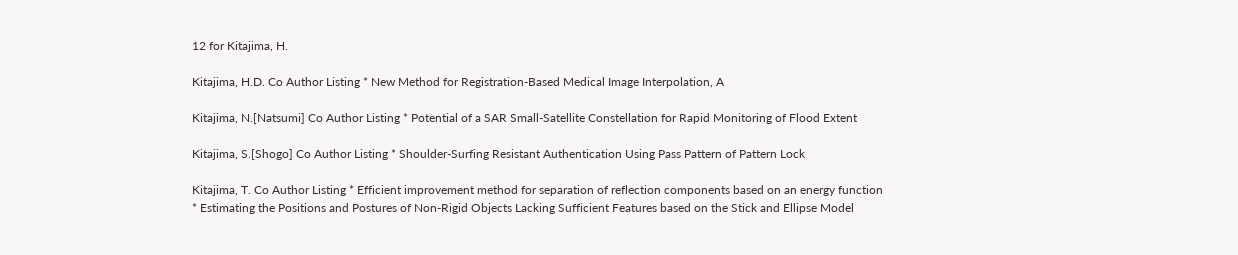12 for Kitajima, H.

Kitajima, H.D. Co Author Listing * New Method for Registration-Based Medical Image Interpolation, A

Kitajima, N.[Natsumi] Co Author Listing * Potential of a SAR Small-Satellite Constellation for Rapid Monitoring of Flood Extent

Kitajima, S.[Shogo] Co Author Listing * Shoulder-Surfing Resistant Authentication Using Pass Pattern of Pattern Lock

Kitajima, T. Co Author Listing * Efficient improvement method for separation of reflection components based on an energy function
* Estimating the Positions and Postures of Non-Rigid Objects Lacking Sufficient Features based on the Stick and Ellipse Model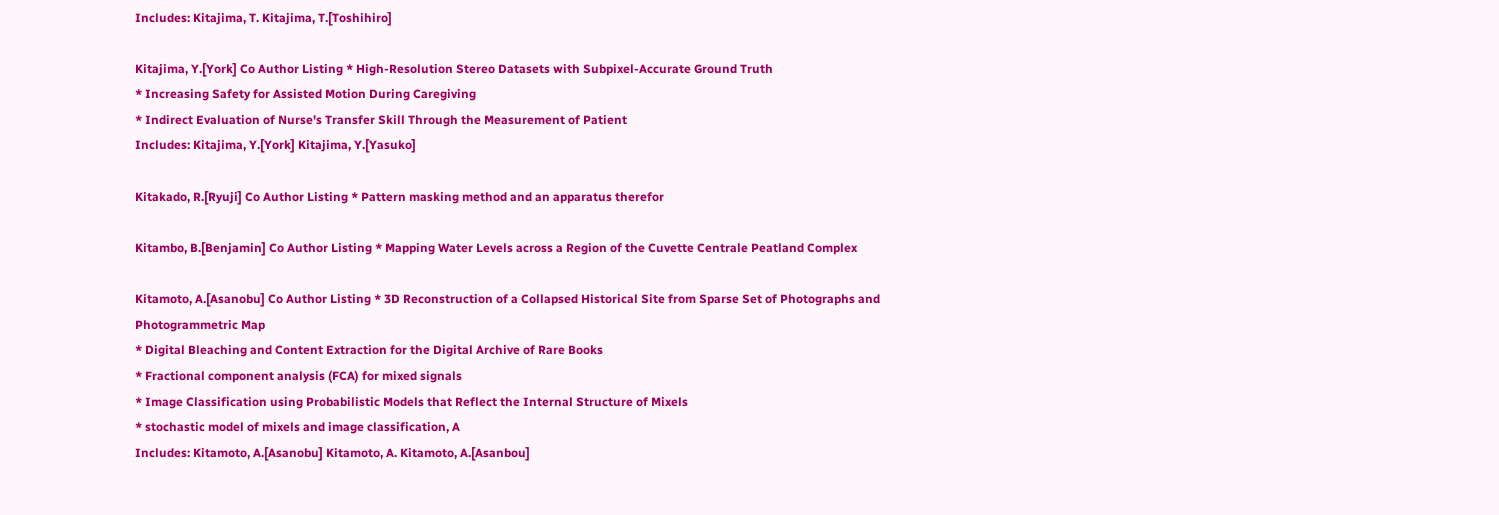Includes: Kitajima, T. Kitajima, T.[Toshihiro]

Kitajima, Y.[York] Co Author Listing * High-Resolution Stereo Datasets with Subpixel-Accurate Ground Truth
* Increasing Safety for Assisted Motion During Caregiving
* Indirect Evaluation of Nurse's Transfer Skill Through the Measurement of Patient
Includes: Kitajima, Y.[York] Kitajima, Y.[Yasuko]

Kitakado, R.[Ryuji] Co Author Listing * Pattern masking method and an apparatus therefor

Kitambo, B.[Benjamin] Co Author Listing * Mapping Water Levels across a Region of the Cuvette Centrale Peatland Complex

Kitamoto, A.[Asanobu] Co Author Listing * 3D Reconstruction of a Collapsed Historical Site from Sparse Set of Photographs and Photogrammetric Map
* Digital Bleaching and Content Extraction for the Digital Archive of Rare Books
* Fractional component analysis (FCA) for mixed signals
* Image Classification using Probabilistic Models that Reflect the Internal Structure of Mixels
* stochastic model of mixels and image classification, A
Includes: Kitamoto, A.[Asanobu] Kitamoto, A. Kitamoto, A.[Asanbou]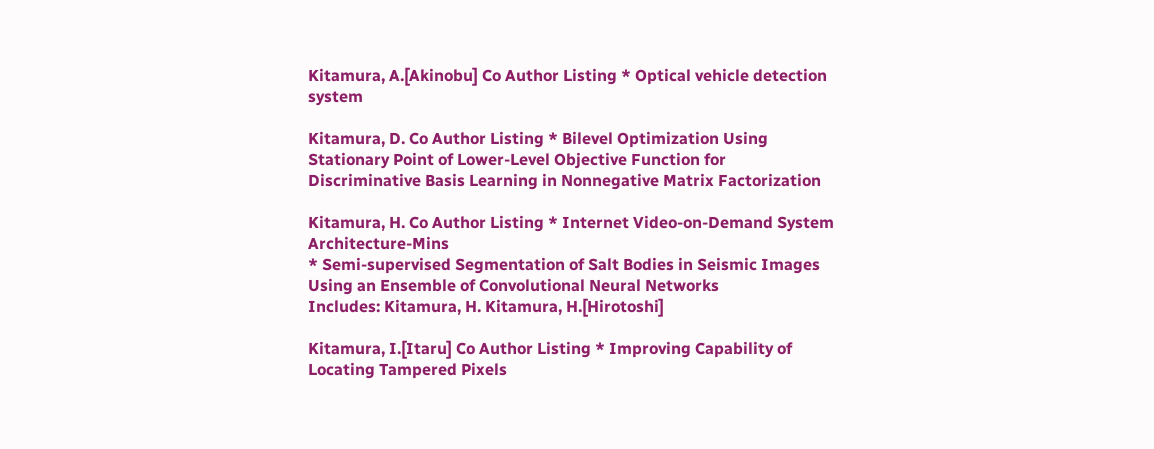Kitamura, A.[Akinobu] Co Author Listing * Optical vehicle detection system

Kitamura, D. Co Author Listing * Bilevel Optimization Using Stationary Point of Lower-Level Objective Function for Discriminative Basis Learning in Nonnegative Matrix Factorization

Kitamura, H. Co Author Listing * Internet Video-on-Demand System Architecture-Mins
* Semi-supervised Segmentation of Salt Bodies in Seismic Images Using an Ensemble of Convolutional Neural Networks
Includes: Kitamura, H. Kitamura, H.[Hirotoshi]

Kitamura, I.[Itaru] Co Author Listing * Improving Capability of Locating Tampered Pixels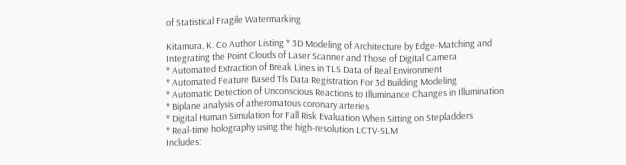of Statistical Fragile Watermarking

Kitamura, K. Co Author Listing * 3D Modeling of Architecture by Edge-Matching and Integrating the Point Clouds of Laser Scanner and Those of Digital Camera
* Automated Extraction of Break Lines in TLS Data of Real Environment
* Automated Feature Based Tls Data Registration For 3d Building Modeling
* Automatic Detection of Unconscious Reactions to Illuminance Changes in Illumination
* Biplane analysis of atheromatous coronary arteries
* Digital Human Simulation for Fall Risk Evaluation When Sitting on Stepladders
* Real-time holography using the high-resolution LCTV-SLM
Includes: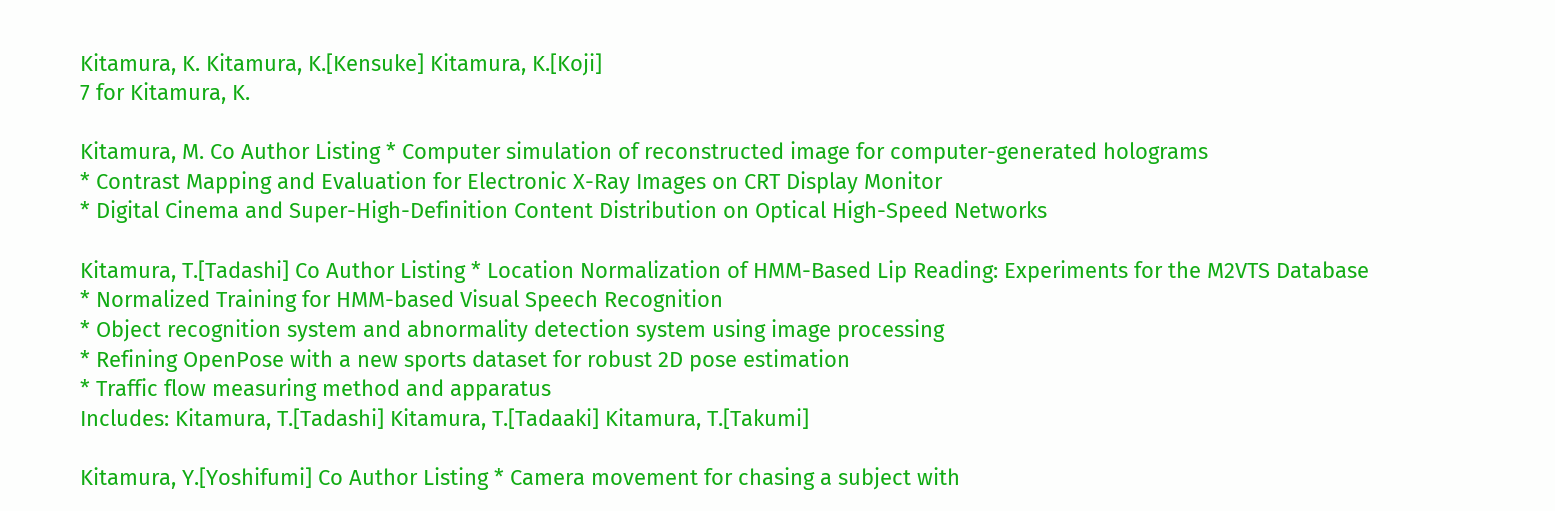Kitamura, K. Kitamura, K.[Kensuke] Kitamura, K.[Koji]
7 for Kitamura, K.

Kitamura, M. Co Author Listing * Computer simulation of reconstructed image for computer-generated holograms
* Contrast Mapping and Evaluation for Electronic X-Ray Images on CRT Display Monitor
* Digital Cinema and Super-High-Definition Content Distribution on Optical High-Speed Networks

Kitamura, T.[Tadashi] Co Author Listing * Location Normalization of HMM-Based Lip Reading: Experiments for the M2VTS Database
* Normalized Training for HMM-based Visual Speech Recognition
* Object recognition system and abnormality detection system using image processing
* Refining OpenPose with a new sports dataset for robust 2D pose estimation
* Traffic flow measuring method and apparatus
Includes: Kitamura, T.[Tadashi] Kitamura, T.[Tadaaki] Kitamura, T.[Takumi]

Kitamura, Y.[Yoshifumi] Co Author Listing * Camera movement for chasing a subject with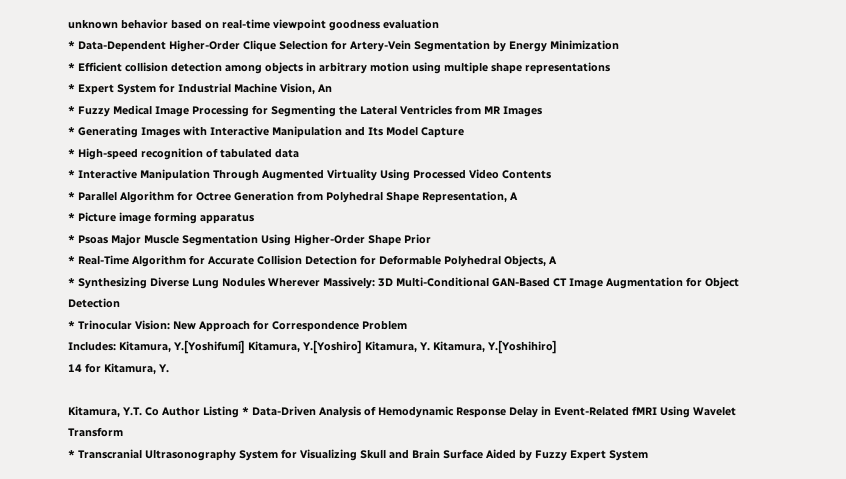unknown behavior based on real-time viewpoint goodness evaluation
* Data-Dependent Higher-Order Clique Selection for Artery-Vein Segmentation by Energy Minimization
* Efficient collision detection among objects in arbitrary motion using multiple shape representations
* Expert System for Industrial Machine Vision, An
* Fuzzy Medical Image Processing for Segmenting the Lateral Ventricles from MR Images
* Generating Images with Interactive Manipulation and Its Model Capture
* High-speed recognition of tabulated data
* Interactive Manipulation Through Augmented Virtuality Using Processed Video Contents
* Parallel Algorithm for Octree Generation from Polyhedral Shape Representation, A
* Picture image forming apparatus
* Psoas Major Muscle Segmentation Using Higher-Order Shape Prior
* Real-Time Algorithm for Accurate Collision Detection for Deformable Polyhedral Objects, A
* Synthesizing Diverse Lung Nodules Wherever Massively: 3D Multi-Conditional GAN-Based CT Image Augmentation for Object Detection
* Trinocular Vision: New Approach for Correspondence Problem
Includes: Kitamura, Y.[Yoshifumi] Kitamura, Y.[Yoshiro] Kitamura, Y. Kitamura, Y.[Yoshihiro]
14 for Kitamura, Y.

Kitamura, Y.T. Co Author Listing * Data-Driven Analysis of Hemodynamic Response Delay in Event-Related fMRI Using Wavelet Transform
* Transcranial Ultrasonography System for Visualizing Skull and Brain Surface Aided by Fuzzy Expert System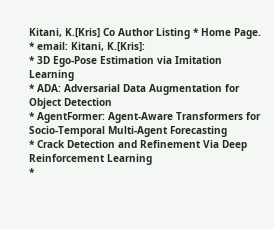Kitani, K.[Kris] Co Author Listing * Home Page.
* email: Kitani, K.[Kris]:
* 3D Ego-Pose Estimation via Imitation Learning
* ADA: Adversarial Data Augmentation for Object Detection
* AgentFormer: Agent-Aware Transformers for Socio-Temporal Multi-Agent Forecasting
* Crack Detection and Refinement Via Deep Reinforcement Learning
*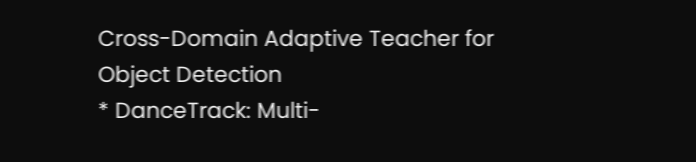Cross-Domain Adaptive Teacher for Object Detection
* DanceTrack: Multi-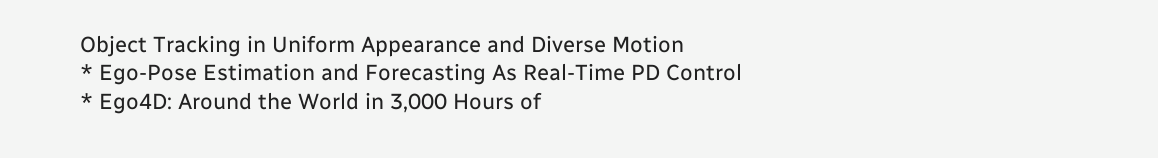Object Tracking in Uniform Appearance and Diverse Motion
* Ego-Pose Estimation and Forecasting As Real-Time PD Control
* Ego4D: Around the World in 3,000 Hours of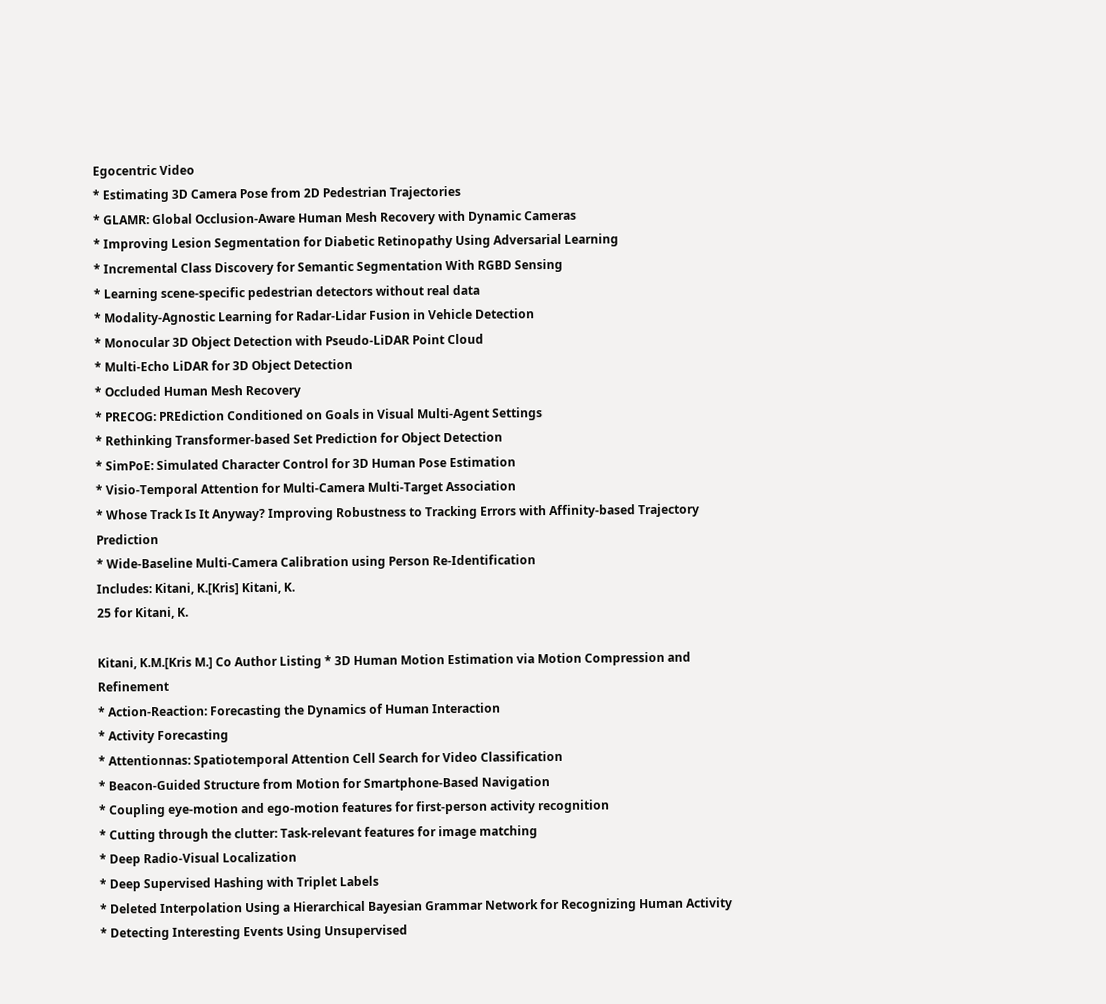Egocentric Video
* Estimating 3D Camera Pose from 2D Pedestrian Trajectories
* GLAMR: Global Occlusion-Aware Human Mesh Recovery with Dynamic Cameras
* Improving Lesion Segmentation for Diabetic Retinopathy Using Adversarial Learning
* Incremental Class Discovery for Semantic Segmentation With RGBD Sensing
* Learning scene-specific pedestrian detectors without real data
* Modality-Agnostic Learning for Radar-Lidar Fusion in Vehicle Detection
* Monocular 3D Object Detection with Pseudo-LiDAR Point Cloud
* Multi-Echo LiDAR for 3D Object Detection
* Occluded Human Mesh Recovery
* PRECOG: PREdiction Conditioned on Goals in Visual Multi-Agent Settings
* Rethinking Transformer-based Set Prediction for Object Detection
* SimPoE: Simulated Character Control for 3D Human Pose Estimation
* Visio-Temporal Attention for Multi-Camera Multi-Target Association
* Whose Track Is It Anyway? Improving Robustness to Tracking Errors with Affinity-based Trajectory Prediction
* Wide-Baseline Multi-Camera Calibration using Person Re-Identification
Includes: Kitani, K.[Kris] Kitani, K.
25 for Kitani, K.

Kitani, K.M.[Kris M.] Co Author Listing * 3D Human Motion Estimation via Motion Compression and Refinement
* Action-Reaction: Forecasting the Dynamics of Human Interaction
* Activity Forecasting
* Attentionnas: Spatiotemporal Attention Cell Search for Video Classification
* Beacon-Guided Structure from Motion for Smartphone-Based Navigation
* Coupling eye-motion and ego-motion features for first-person activity recognition
* Cutting through the clutter: Task-relevant features for image matching
* Deep Radio-Visual Localization
* Deep Supervised Hashing with Triplet Labels
* Deleted Interpolation Using a Hierarchical Bayesian Grammar Network for Recognizing Human Activity
* Detecting Interesting Events Using Unsupervised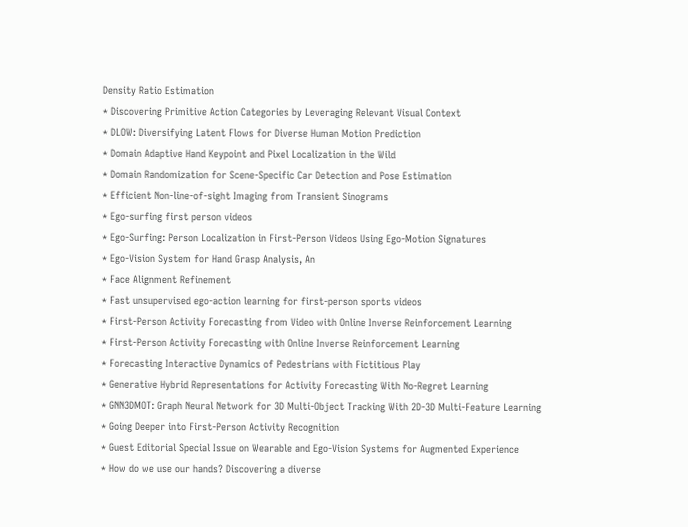Density Ratio Estimation
* Discovering Primitive Action Categories by Leveraging Relevant Visual Context
* DLOW: Diversifying Latent Flows for Diverse Human Motion Prediction
* Domain Adaptive Hand Keypoint and Pixel Localization in the Wild
* Domain Randomization for Scene-Specific Car Detection and Pose Estimation
* Efficient Non-line-of-sight Imaging from Transient Sinograms
* Ego-surfing first person videos
* Ego-Surfing: Person Localization in First-Person Videos Using Ego-Motion Signatures
* Ego-Vision System for Hand Grasp Analysis, An
* Face Alignment Refinement
* Fast unsupervised ego-action learning for first-person sports videos
* First-Person Activity Forecasting from Video with Online Inverse Reinforcement Learning
* First-Person Activity Forecasting with Online Inverse Reinforcement Learning
* Forecasting Interactive Dynamics of Pedestrians with Fictitious Play
* Generative Hybrid Representations for Activity Forecasting With No-Regret Learning
* GNN3DMOT: Graph Neural Network for 3D Multi-Object Tracking With 2D-3D Multi-Feature Learning
* Going Deeper into First-Person Activity Recognition
* Guest Editorial Special Issue on Wearable and Ego-Vision Systems for Augmented Experience
* How do we use our hands? Discovering a diverse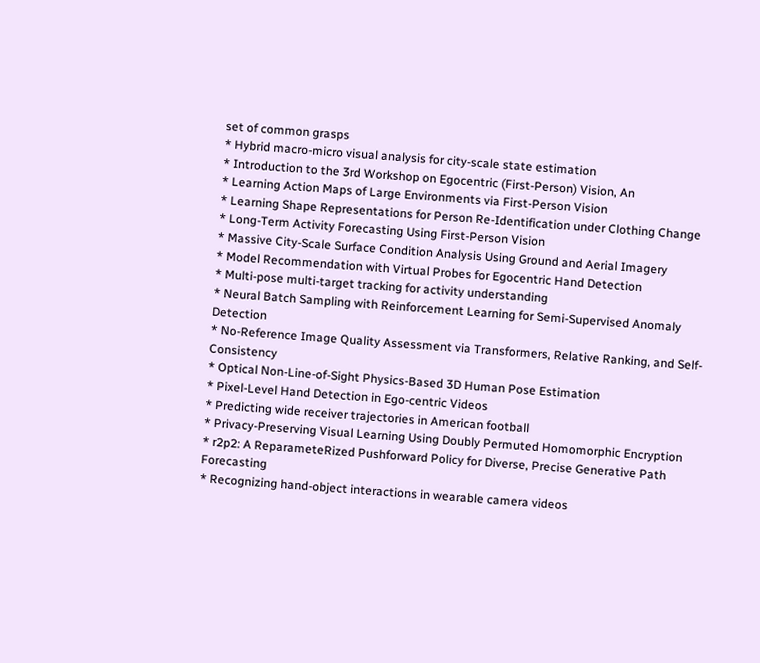set of common grasps
* Hybrid macro-micro visual analysis for city-scale state estimation
* Introduction to the 3rd Workshop on Egocentric (First-Person) Vision, An
* Learning Action Maps of Large Environments via First-Person Vision
* Learning Shape Representations for Person Re-Identification under Clothing Change
* Long-Term Activity Forecasting Using First-Person Vision
* Massive City-Scale Surface Condition Analysis Using Ground and Aerial Imagery
* Model Recommendation with Virtual Probes for Egocentric Hand Detection
* Multi-pose multi-target tracking for activity understanding
* Neural Batch Sampling with Reinforcement Learning for Semi-Supervised Anomaly Detection
* No-Reference Image Quality Assessment via Transformers, Relative Ranking, and Self-Consistency
* Optical Non-Line-of-Sight Physics-Based 3D Human Pose Estimation
* Pixel-Level Hand Detection in Ego-centric Videos
* Predicting wide receiver trajectories in American football
* Privacy-Preserving Visual Learning Using Doubly Permuted Homomorphic Encryption
* r2p2: A ReparameteRized Pushforward Policy for Diverse, Precise Generative Path Forecasting
* Recognizing hand-object interactions in wearable camera videos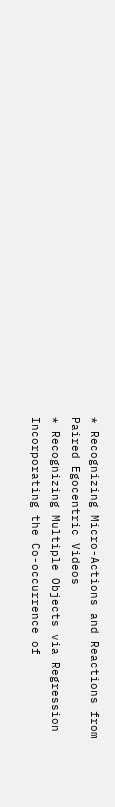* Recognizing Micro-Actions and Reactions from Paired Egocentric Videos
* Recognizing Multiple Objects via Regression Incorporating the Co-occurrence of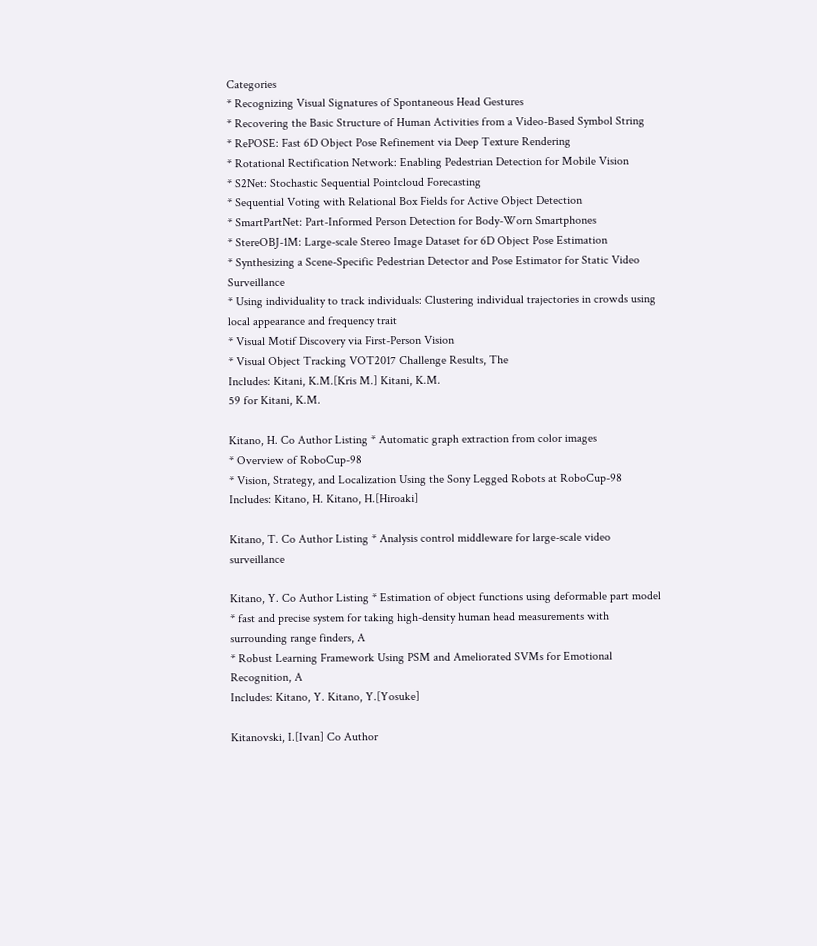Categories
* Recognizing Visual Signatures of Spontaneous Head Gestures
* Recovering the Basic Structure of Human Activities from a Video-Based Symbol String
* RePOSE: Fast 6D Object Pose Refinement via Deep Texture Rendering
* Rotational Rectification Network: Enabling Pedestrian Detection for Mobile Vision
* S2Net: Stochastic Sequential Pointcloud Forecasting
* Sequential Voting with Relational Box Fields for Active Object Detection
* SmartPartNet: Part-Informed Person Detection for Body-Worn Smartphones
* StereOBJ-1M: Large-scale Stereo Image Dataset for 6D Object Pose Estimation
* Synthesizing a Scene-Specific Pedestrian Detector and Pose Estimator for Static Video Surveillance
* Using individuality to track individuals: Clustering individual trajectories in crowds using local appearance and frequency trait
* Visual Motif Discovery via First-Person Vision
* Visual Object Tracking VOT2017 Challenge Results, The
Includes: Kitani, K.M.[Kris M.] Kitani, K.M.
59 for Kitani, K.M.

Kitano, H. Co Author Listing * Automatic graph extraction from color images
* Overview of RoboCup-98
* Vision, Strategy, and Localization Using the Sony Legged Robots at RoboCup-98
Includes: Kitano, H. Kitano, H.[Hiroaki]

Kitano, T. Co Author Listing * Analysis control middleware for large-scale video surveillance

Kitano, Y. Co Author Listing * Estimation of object functions using deformable part model
* fast and precise system for taking high-density human head measurements with surrounding range finders, A
* Robust Learning Framework Using PSM and Ameliorated SVMs for Emotional Recognition, A
Includes: Kitano, Y. Kitano, Y.[Yosuke]

Kitanovski, I.[Ivan] Co Author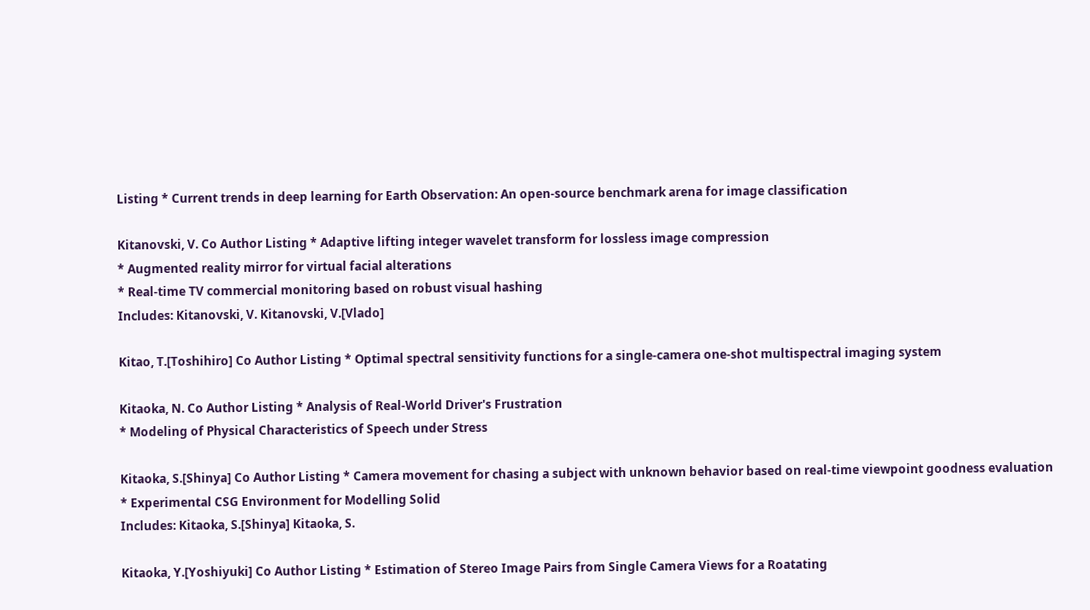Listing * Current trends in deep learning for Earth Observation: An open-source benchmark arena for image classification

Kitanovski, V. Co Author Listing * Adaptive lifting integer wavelet transform for lossless image compression
* Augmented reality mirror for virtual facial alterations
* Real-time TV commercial monitoring based on robust visual hashing
Includes: Kitanovski, V. Kitanovski, V.[Vlado]

Kitao, T.[Toshihiro] Co Author Listing * Optimal spectral sensitivity functions for a single-camera one-shot multispectral imaging system

Kitaoka, N. Co Author Listing * Analysis of Real-World Driver's Frustration
* Modeling of Physical Characteristics of Speech under Stress

Kitaoka, S.[Shinya] Co Author Listing * Camera movement for chasing a subject with unknown behavior based on real-time viewpoint goodness evaluation
* Experimental CSG Environment for Modelling Solid
Includes: Kitaoka, S.[Shinya] Kitaoka, S.

Kitaoka, Y.[Yoshiyuki] Co Author Listing * Estimation of Stereo Image Pairs from Single Camera Views for a Roatating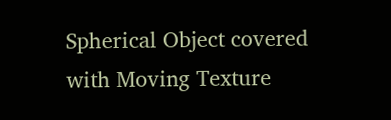Spherical Object covered with Moving Texture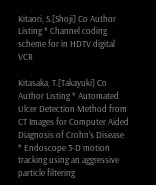Kitaori, S.[Shoji] Co Author Listing * Channel coding scheme for in HDTV digital VCR

Kitasaka, T.[Takayuki] Co Author Listing * Automated Ulcer Detection Method from CT Images for Computer Aided Diagnosis of Crohn's Disease
* Endoscope 3-D motion tracking using an aggressive particle filtering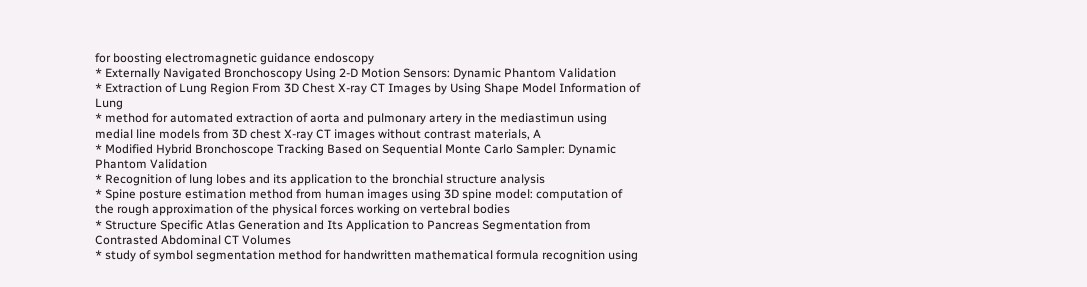for boosting electromagnetic guidance endoscopy
* Externally Navigated Bronchoscopy Using 2-D Motion Sensors: Dynamic Phantom Validation
* Extraction of Lung Region From 3D Chest X-ray CT Images by Using Shape Model Information of Lung
* method for automated extraction of aorta and pulmonary artery in the mediastimun using medial line models from 3D chest X-ray CT images without contrast materials, A
* Modified Hybrid Bronchoscope Tracking Based on Sequential Monte Carlo Sampler: Dynamic Phantom Validation
* Recognition of lung lobes and its application to the bronchial structure analysis
* Spine posture estimation method from human images using 3D spine model: computation of the rough approximation of the physical forces working on vertebral bodies
* Structure Specific Atlas Generation and Its Application to Pancreas Segmentation from Contrasted Abdominal CT Volumes
* study of symbol segmentation method for handwritten mathematical formula recognition using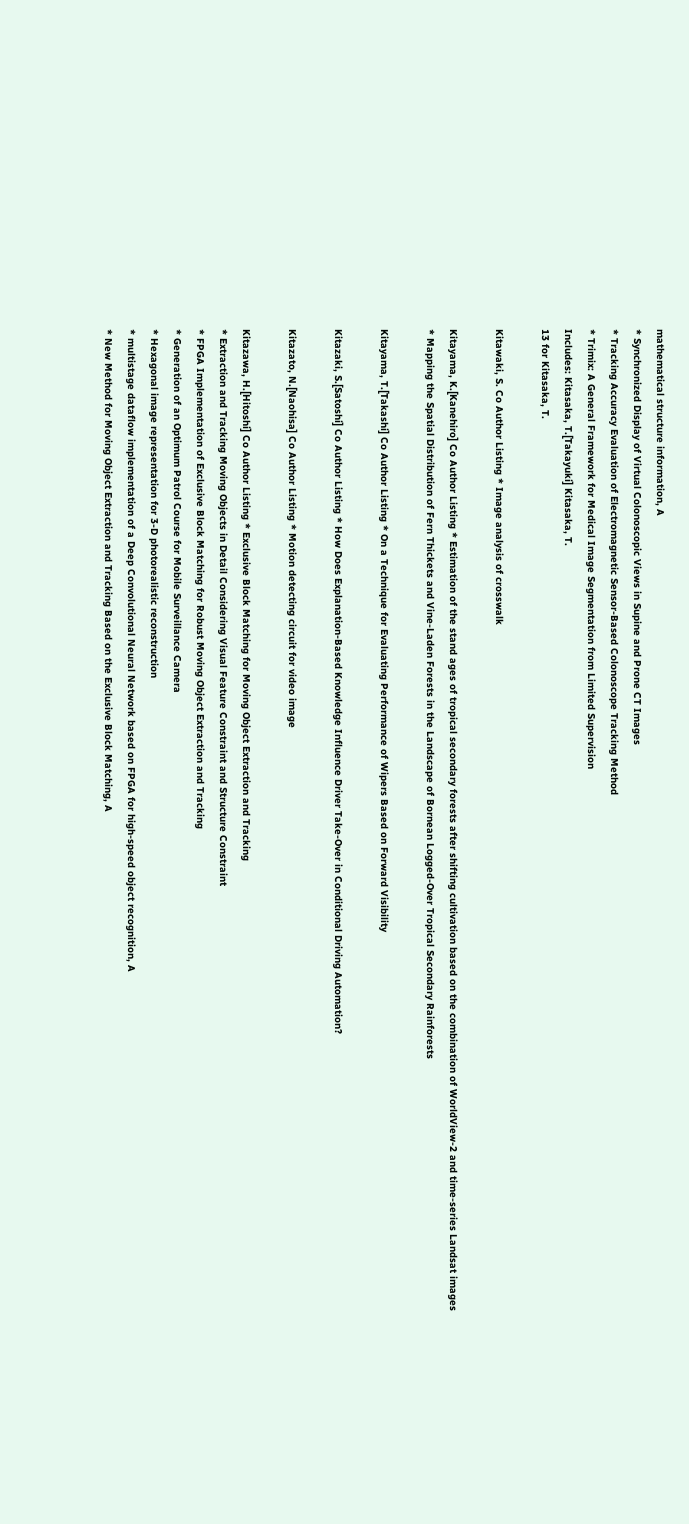mathematical structure information, A
* Synchronized Display of Virtual Colonoscopic Views in Supine and Prone CT Images
* Tracking Accuracy Evaluation of Electromagnetic Sensor-Based Colonoscope Tracking Method
* Trimix: A General Framework for Medical Image Segmentation from Limited Supervision
Includes: Kitasaka, T.[Takayuki] Kitasaka, T.
13 for Kitasaka, T.

Kitawaki, S. Co Author Listing * Image analysis of crosswalk

Kitayama, K.[Kanehiro] Co Author Listing * Estimation of the stand ages of tropical secondary forests after shifting cultivation based on the combination of WorldView-2 and time-series Landsat images
* Mapping the Spatial Distribution of Fern Thickets and Vine-Laden Forests in the Landscape of Bornean Logged-Over Tropical Secondary Rainforests

Kitayama, T.[Takashi] Co Author Listing * On a Technique for Evaluating Performance of Wipers Based on Forward Visibility

Kitazaki, S.[Satoshi] Co Author Listing * How Does Explanation-Based Knowledge Influence Driver Take-Over in Conditional Driving Automation?

Kitazato, N.[Naohisa] Co Author Listing * Motion detecting circuit for video image

Kitazawa, H.[Hitoshi] Co Author Listing * Exclusive Block Matching for Moving Object Extraction and Tracking
* Extraction and Tracking Moving Objects in Detail Considering Visual Feature Constraint and Structure Constraint
* FPGA Implementation of Exclusive Block Matching for Robust Moving Object Extraction and Tracking
* Generation of an Optimum Patrol Course for Mobile Surveillance Camera
* Hexagonal image representation for 3-D photorealistic reconstruction
* multistage dataflow implementation of a Deep Convolutional Neural Network based on FPGA for high-speed object recognition, A
* New Method for Moving Object Extraction and Tracking Based on the Exclusive Block Matching, A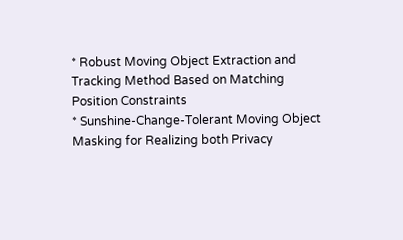* Robust Moving Object Extraction and Tracking Method Based on Matching Position Constraints
* Sunshine-Change-Tolerant Moving Object Masking for Realizing both Privacy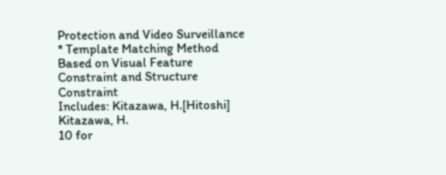Protection and Video Surveillance
* Template Matching Method Based on Visual Feature Constraint and Structure Constraint
Includes: Kitazawa, H.[Hitoshi] Kitazawa, H.
10 for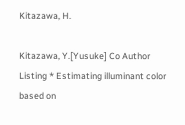Kitazawa, H.

Kitazawa, Y.[Yusuke] Co Author Listing * Estimating illuminant color based on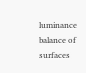luminance balance of surfaces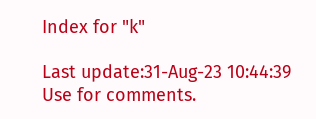Index for "k"

Last update:31-Aug-23 10:44:39
Use for comments.